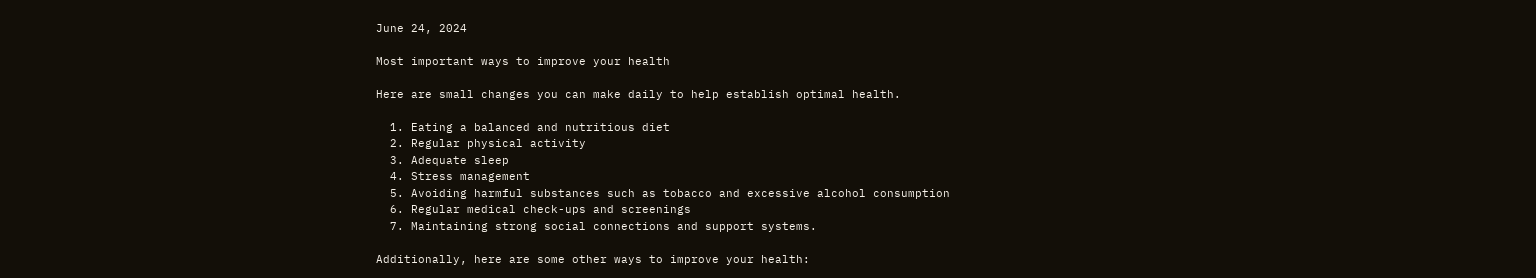June 24, 2024

Most important ways to improve your health

Here are small changes you can make daily to help establish optimal health.

  1. Eating a balanced and nutritious diet
  2. Regular physical activity
  3. Adequate sleep
  4. Stress management
  5. Avoiding harmful substances such as tobacco and excessive alcohol consumption
  6. Regular medical check-ups and screenings
  7. Maintaining strong social connections and support systems.

Additionally, here are some other ways to improve your health: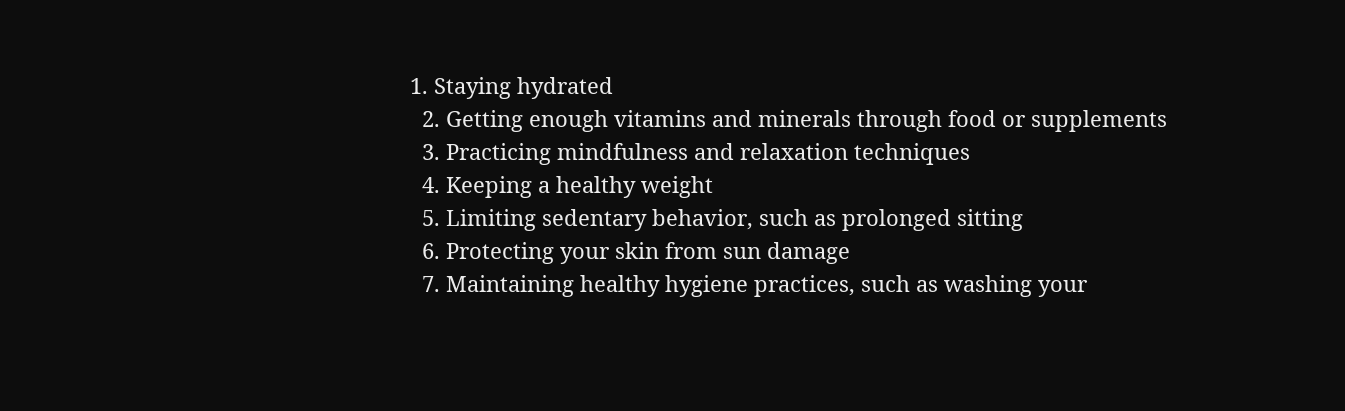1. Staying hydrated
  2. Getting enough vitamins and minerals through food or supplements
  3. Practicing mindfulness and relaxation techniques
  4. Keeping a healthy weight
  5. Limiting sedentary behavior, such as prolonged sitting
  6. Protecting your skin from sun damage
  7. Maintaining healthy hygiene practices, such as washing your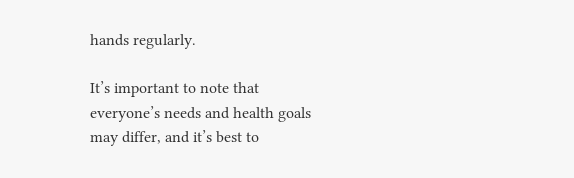hands regularly.

It’s important to note that everyone’s needs and health goals may differ, and it’s best to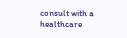consult with a healthcare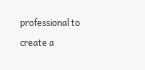professional to create a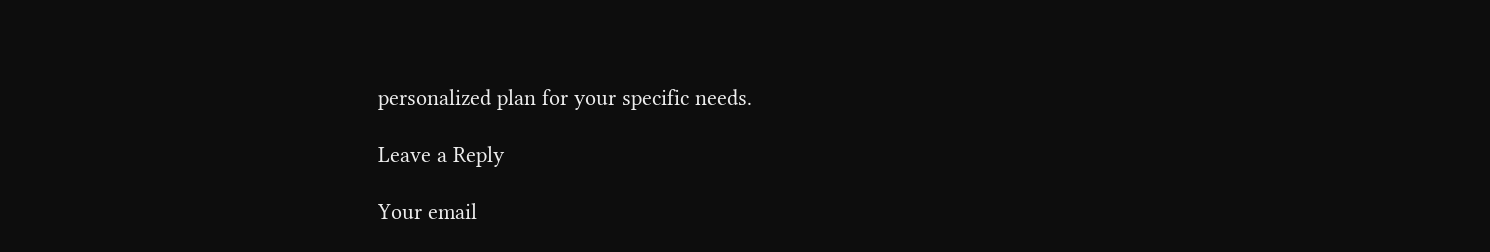personalized plan for your specific needs.

Leave a Reply

Your email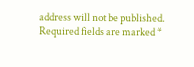address will not be published. Required fields are marked *